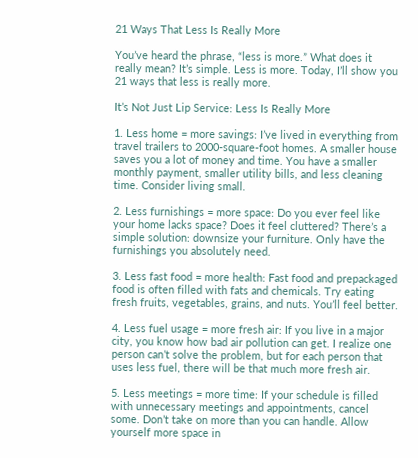21 Ways That Less Is Really More

You’ve heard the phrase, “less is more.” What does it really mean? It’s simple. Less is more. Today, I’ll show you 21 ways that less is really more.

It’s Not Just Lip Service: Less Is Really More

1. Less home = more savings: I’ve lived in everything from travel trailers to 2000-square-foot homes. A smaller house saves you a lot of money and time. You have a smaller monthly payment, smaller utility bills, and less cleaning time. Consider living small.

2. Less furnishings = more space: Do you ever feel like your home lacks space? Does it feel cluttered? There’s a simple solution: downsize your furniture. Only have the furnishings you absolutely need.

3. Less fast food = more health: Fast food and prepackaged food is often filled with fats and chemicals. Try eating fresh fruits, vegetables, grains, and nuts. You’ll feel better.

4. Less fuel usage = more fresh air: If you live in a major city, you know how bad air pollution can get. I realize one person can’t solve the problem, but for each person that uses less fuel, there will be that much more fresh air.

5. Less meetings = more time: If your schedule is filled with unnecessary meetings and appointments, cancel some. Don’t take on more than you can handle. Allow yourself more space in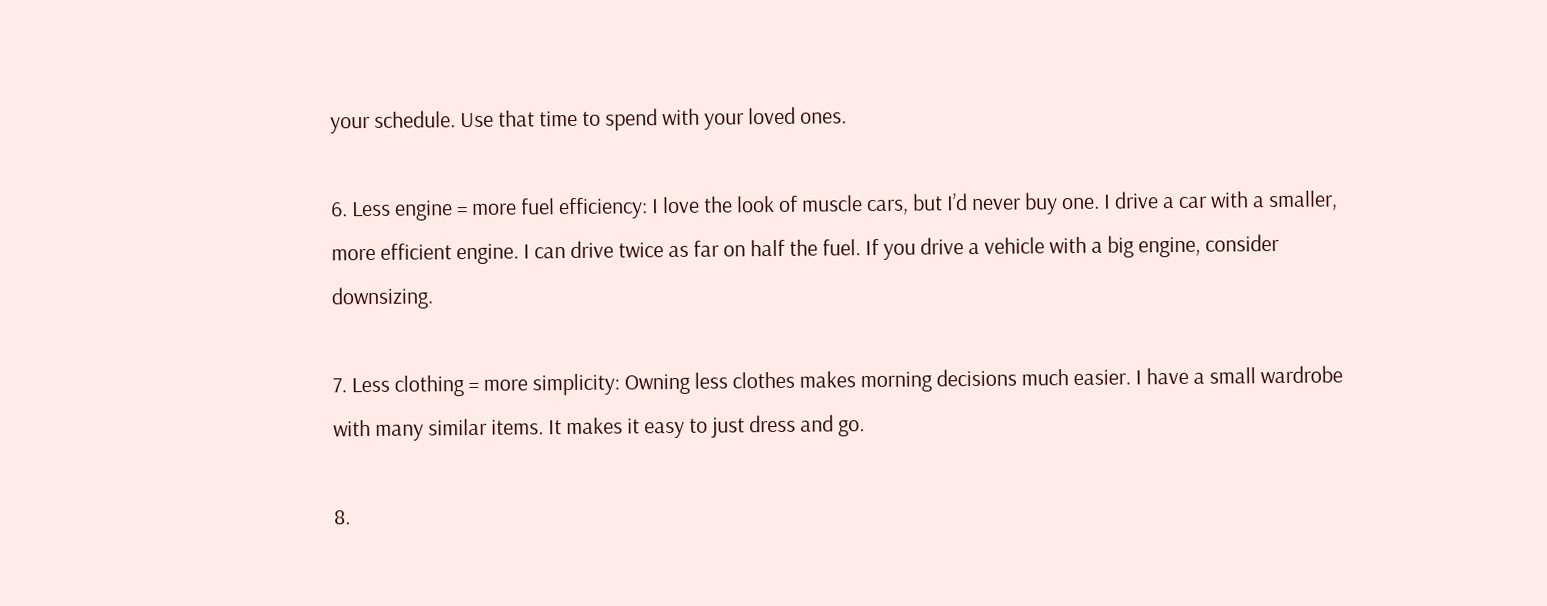your schedule. Use that time to spend with your loved ones.

6. Less engine = more fuel efficiency: I love the look of muscle cars, but I’d never buy one. I drive a car with a smaller, more efficient engine. I can drive twice as far on half the fuel. If you drive a vehicle with a big engine, consider downsizing.

7. Less clothing = more simplicity: Owning less clothes makes morning decisions much easier. I have a small wardrobe with many similar items. It makes it easy to just dress and go.

8.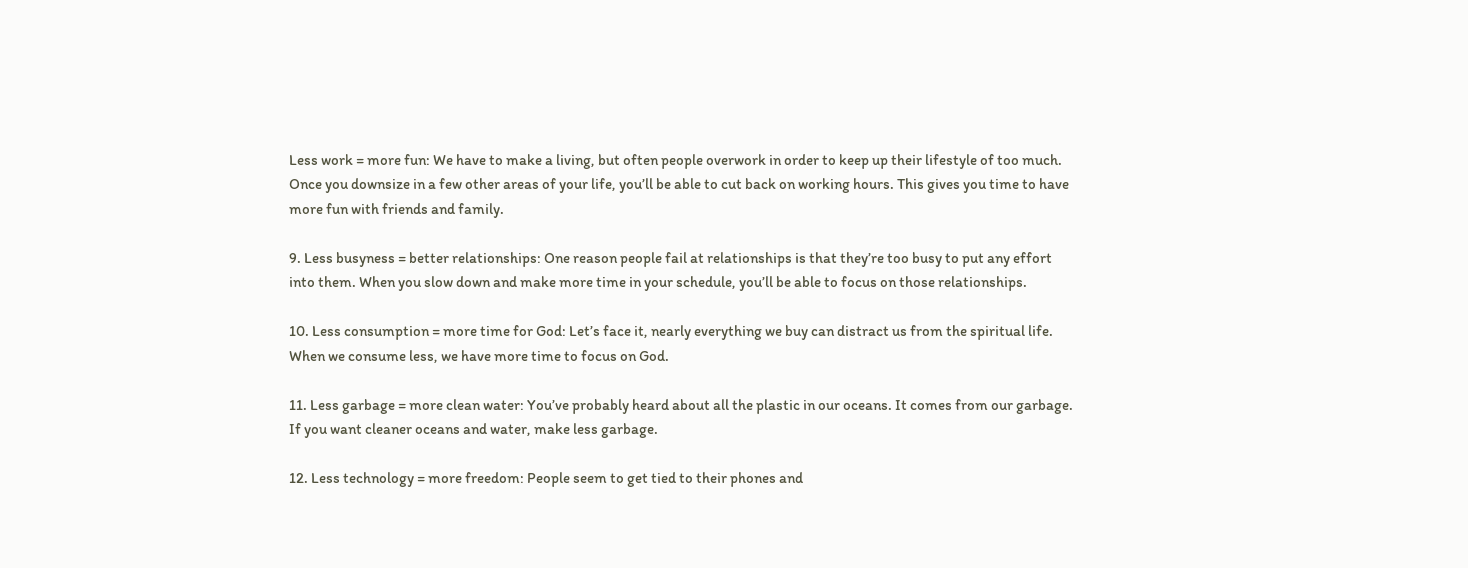Less work = more fun: We have to make a living, but often people overwork in order to keep up their lifestyle of too much. Once you downsize in a few other areas of your life, you’ll be able to cut back on working hours. This gives you time to have more fun with friends and family.

9. Less busyness = better relationships: One reason people fail at relationships is that they’re too busy to put any effort into them. When you slow down and make more time in your schedule, you’ll be able to focus on those relationships.

10. Less consumption = more time for God: Let’s face it, nearly everything we buy can distract us from the spiritual life. When we consume less, we have more time to focus on God.

11. Less garbage = more clean water: You’ve probably heard about all the plastic in our oceans. It comes from our garbage. If you want cleaner oceans and water, make less garbage.

12. Less technology = more freedom: People seem to get tied to their phones and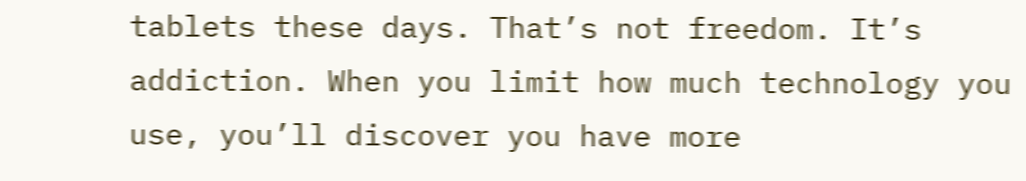tablets these days. That’s not freedom. It’s addiction. When you limit how much technology you use, you’ll discover you have more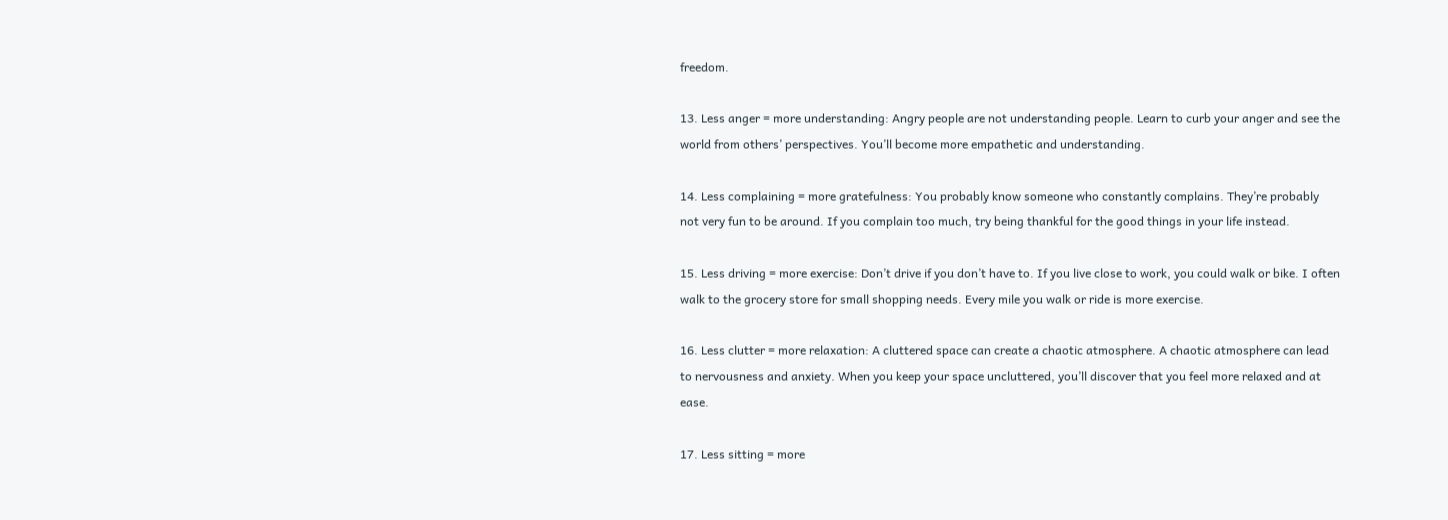freedom.

13. Less anger = more understanding: Angry people are not understanding people. Learn to curb your anger and see the world from others’ perspectives. You’ll become more empathetic and understanding.

14. Less complaining = more gratefulness: You probably know someone who constantly complains. They’re probably not very fun to be around. If you complain too much, try being thankful for the good things in your life instead.

15. Less driving = more exercise: Don’t drive if you don’t have to. If you live close to work, you could walk or bike. I often walk to the grocery store for small shopping needs. Every mile you walk or ride is more exercise.

16. Less clutter = more relaxation: A cluttered space can create a chaotic atmosphere. A chaotic atmosphere can lead to nervousness and anxiety. When you keep your space uncluttered, you’ll discover that you feel more relaxed and at ease.

17. Less sitting = more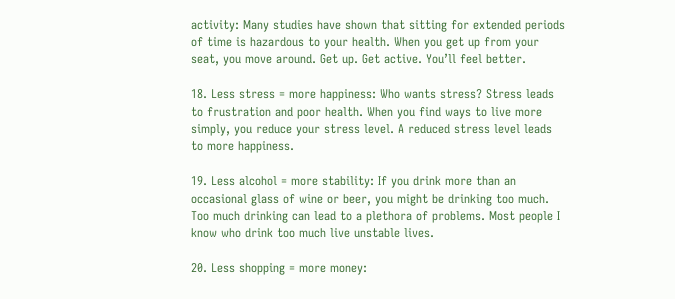activity: Many studies have shown that sitting for extended periods of time is hazardous to your health. When you get up from your seat, you move around. Get up. Get active. You’ll feel better.

18. Less stress = more happiness: Who wants stress? Stress leads to frustration and poor health. When you find ways to live more simply, you reduce your stress level. A reduced stress level leads to more happiness.

19. Less alcohol = more stability: If you drink more than an occasional glass of wine or beer, you might be drinking too much. Too much drinking can lead to a plethora of problems. Most people I know who drink too much live unstable lives.

20. Less shopping = more money: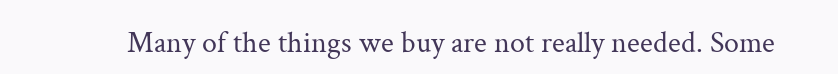Many of the things we buy are not really needed. Some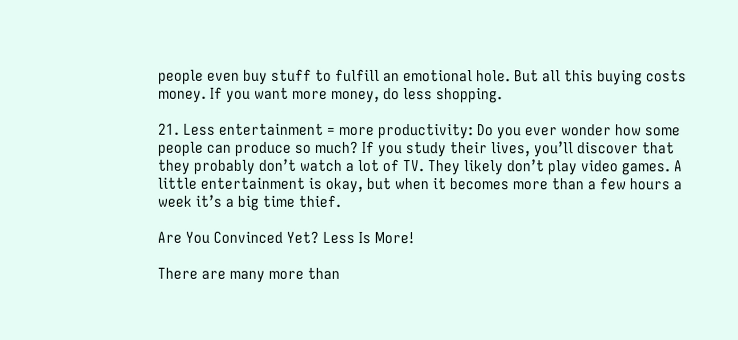people even buy stuff to fulfill an emotional hole. But all this buying costs money. If you want more money, do less shopping.

21. Less entertainment = more productivity: Do you ever wonder how some people can produce so much? If you study their lives, you’ll discover that they probably don’t watch a lot of TV. They likely don’t play video games. A little entertainment is okay, but when it becomes more than a few hours a week it’s a big time thief.

Are You Convinced Yet? Less Is More!

There are many more than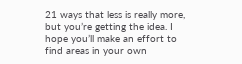21 ways that less is really more, but you’re getting the idea. I hope you’ll make an effort to find areas in your own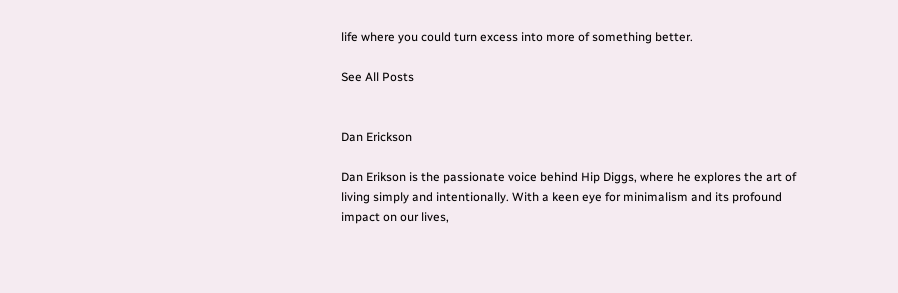life where you could turn excess into more of something better.

See All Posts


Dan Erickson

Dan Erikson is the passionate voice behind Hip Diggs, where he explores the art of living simply and intentionally. With a keen eye for minimalism and its profound impact on our lives,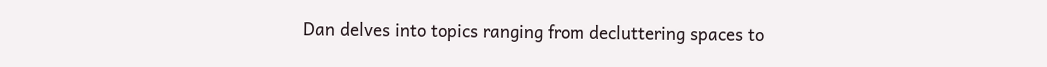Dan delves into topics ranging from decluttering spaces to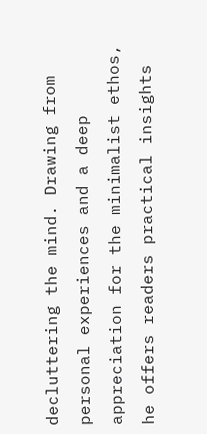decluttering the mind. Drawing from personal experiences and a deep appreciation for the minimalist ethos, he offers readers practical insights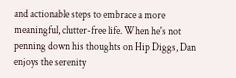and actionable steps to embrace a more meaningful, clutter-free life. When he's not penning down his thoughts on Hip Diggs, Dan enjoys the serenity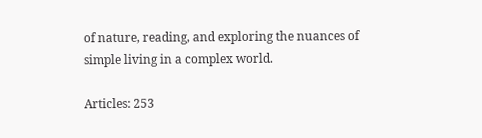of nature, reading, and exploring the nuances of simple living in a complex world.

Articles: 253